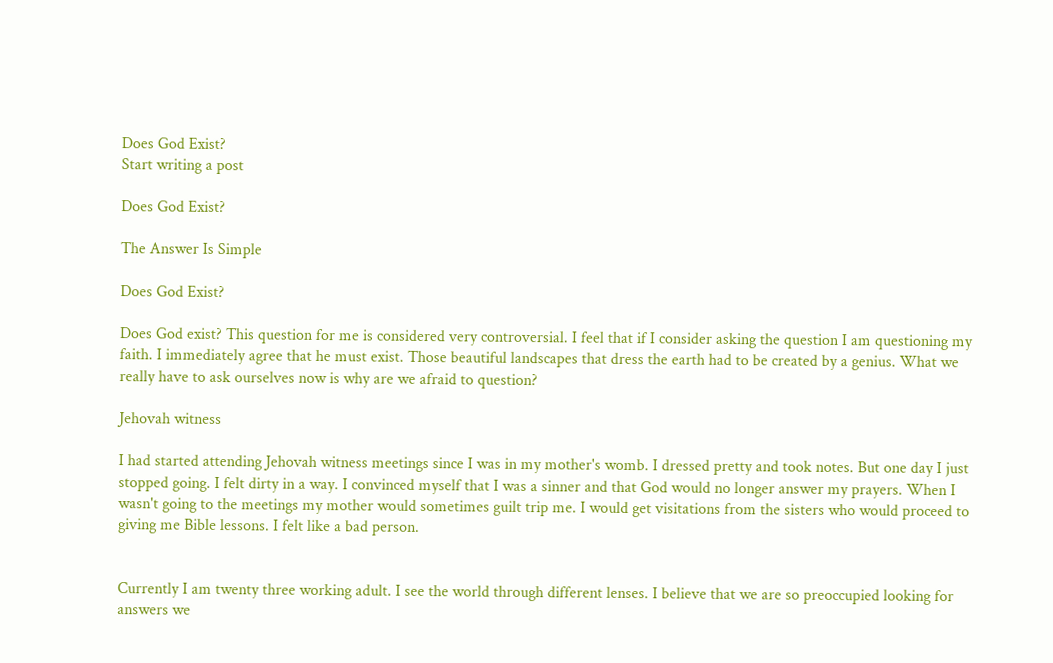Does God Exist?
Start writing a post

Does God Exist?

The Answer Is Simple

Does God Exist?

Does God exist? This question for me is considered very controversial. I feel that if I consider asking the question I am questioning my faith. I immediately agree that he must exist. Those beautiful landscapes that dress the earth had to be created by a genius. What we really have to ask ourselves now is why are we afraid to question?

Jehovah witness

I had started attending Jehovah witness meetings since I was in my mother's womb. I dressed pretty and took notes. But one day I just stopped going. I felt dirty in a way. I convinced myself that I was a sinner and that God would no longer answer my prayers. When I wasn't going to the meetings my mother would sometimes guilt trip me. I would get visitations from the sisters who would proceed to giving me Bible lessons. I felt like a bad person.


Currently I am twenty three working adult. I see the world through different lenses. I believe that we are so preoccupied looking for answers we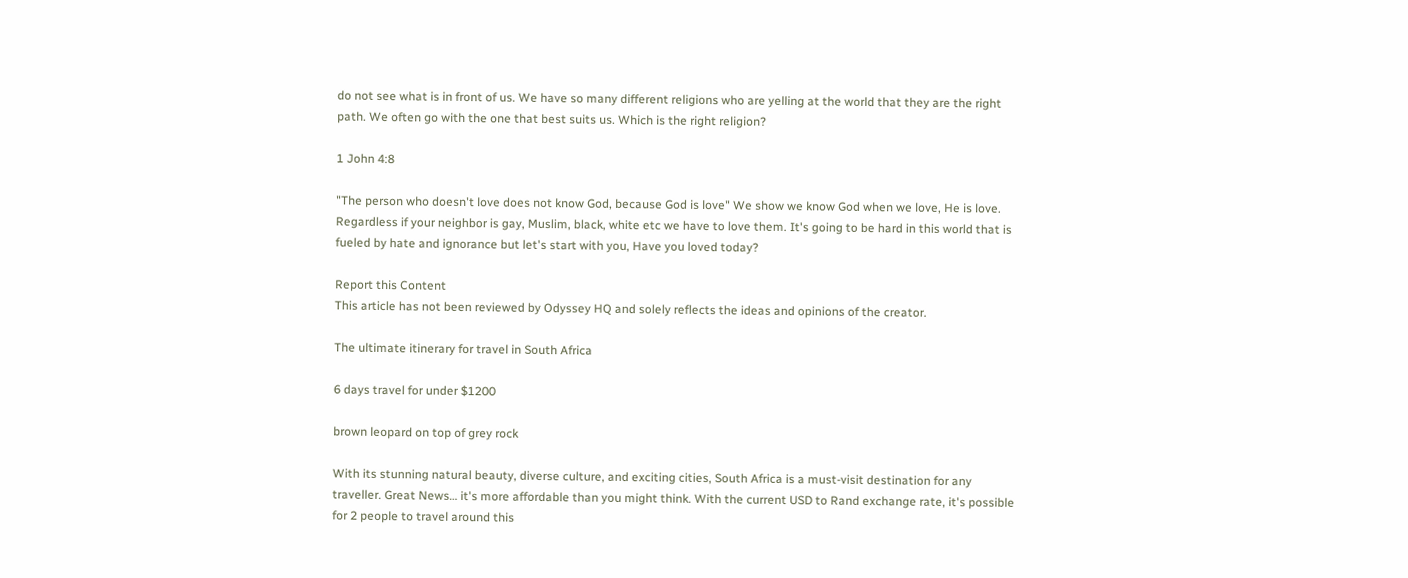do not see what is in front of us. We have so many different religions who are yelling at the world that they are the right path. We often go with the one that best suits us. Which is the right religion?

1 John 4:8

"The person who doesn't love does not know God, because God is love" We show we know God when we love, He is love. Regardless if your neighbor is gay, Muslim, black, white etc we have to love them. It's going to be hard in this world that is fueled by hate and ignorance but let's start with you, Have you loved today?

Report this Content
This article has not been reviewed by Odyssey HQ and solely reflects the ideas and opinions of the creator.

The ultimate itinerary for travel in South Africa

6 days travel for under $1200

brown leopard on top of grey rock

With its stunning natural beauty, diverse culture, and exciting cities, South Africa is a must-visit destination for any traveller. Great News… it's more affordable than you might think. With the current USD to Rand exchange rate, it's possible for 2 people to travel around this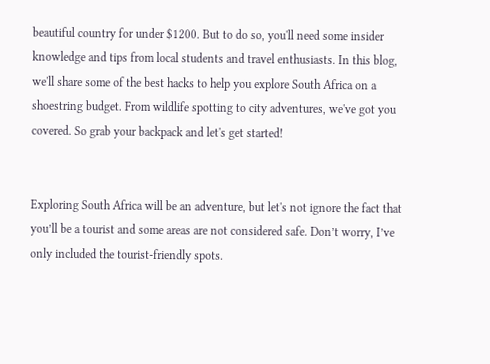beautiful country for under $1200. But to do so, you'll need some insider knowledge and tips from local students and travel enthusiasts. In this blog, we'll share some of the best hacks to help you explore South Africa on a shoestring budget. From wildlife spotting to city adventures, we've got you covered. So grab your backpack and let's get started!


Exploring South Africa will be an adventure, but let's not ignore the fact that you’ll be a tourist and some areas are not considered safe. Don’t worry, I’ve only included the tourist-friendly spots.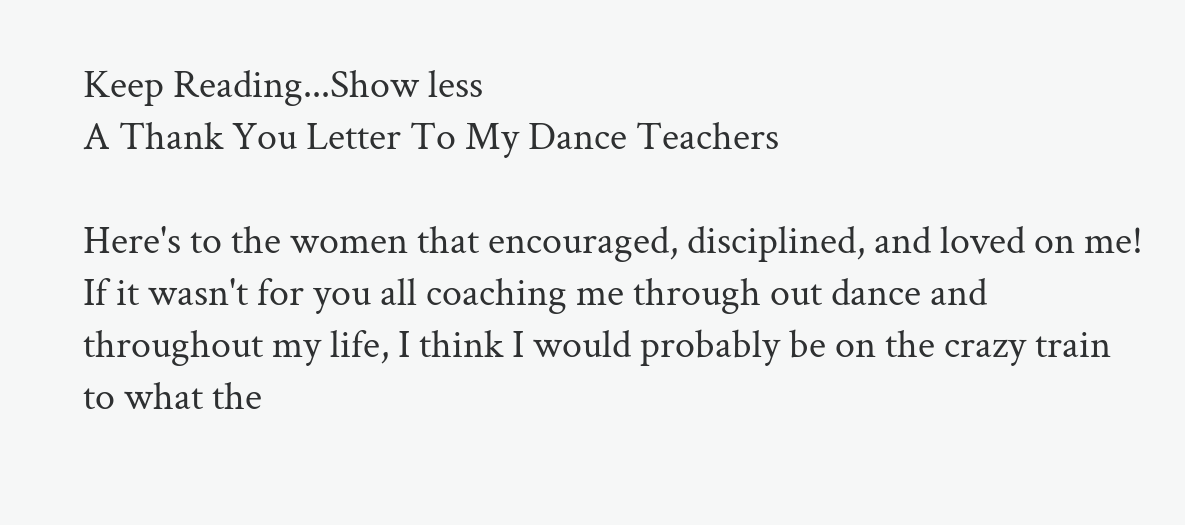Keep Reading...Show less
A Thank You Letter To My Dance Teachers

Here's to the women that encouraged, disciplined, and loved on me! If it wasn't for you all coaching me through out dance and throughout my life, I think I would probably be on the crazy train to what the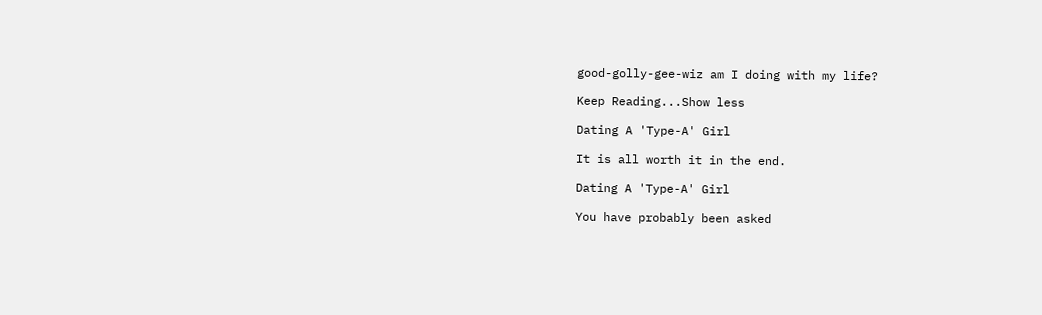good-golly-gee-wiz am I doing with my life?

Keep Reading...Show less

Dating A 'Type-A' Girl

It is all worth it in the end.

Dating A 'Type-A' Girl

You have probably been asked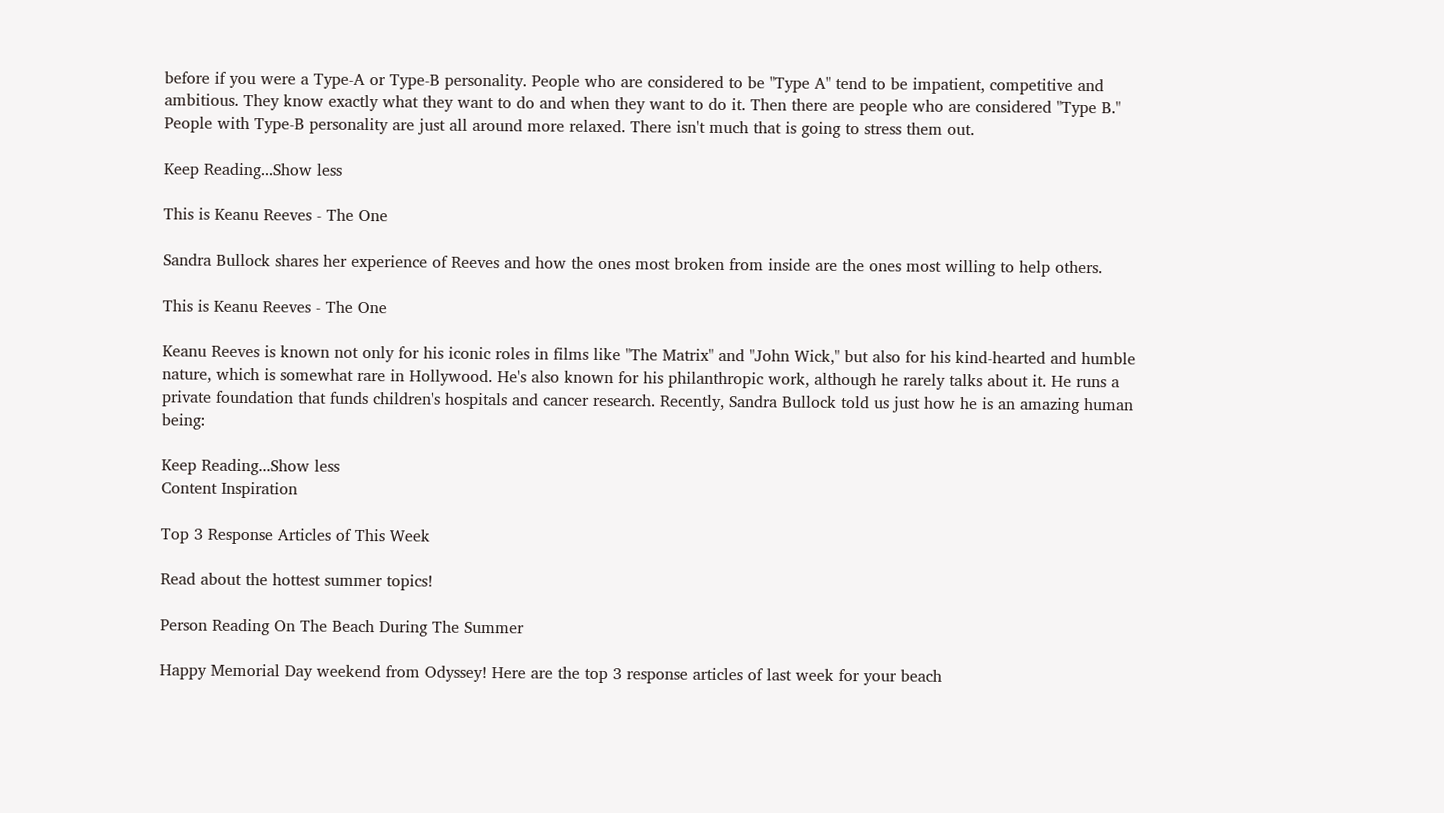before if you were a Type-A or Type-B personality. People who are considered to be "Type A" tend to be impatient, competitive and ambitious. They know exactly what they want to do and when they want to do it. Then there are people who are considered "Type B." People with Type-B personality are just all around more relaxed. There isn't much that is going to stress them out.

Keep Reading...Show less

This is Keanu Reeves - The One

Sandra Bullock shares her experience of Reeves and how the ones most broken from inside are the ones most willing to help others.

This is Keanu Reeves - The One

Keanu Reeves is known not only for his iconic roles in films like "The Matrix" and "John Wick," but also for his kind-hearted and humble nature, which is somewhat rare in Hollywood. He's also known for his philanthropic work, although he rarely talks about it. He runs a private foundation that funds children's hospitals and cancer research. Recently, Sandra Bullock told us just how he is an amazing human being:

Keep Reading...Show less
Content Inspiration

Top 3 Response Articles of This Week

Read about the hottest summer topics!

Person Reading On The Beach During The Summer

Happy Memorial Day weekend from Odyssey! Here are the top 3 response articles of last week for your beach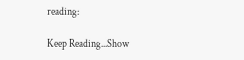reading:

Keep Reading...Show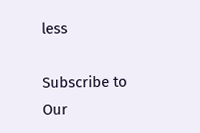less

Subscribe to Our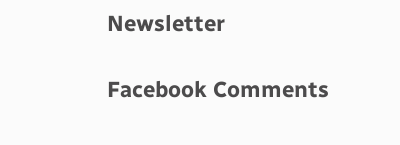Newsletter

Facebook Comments